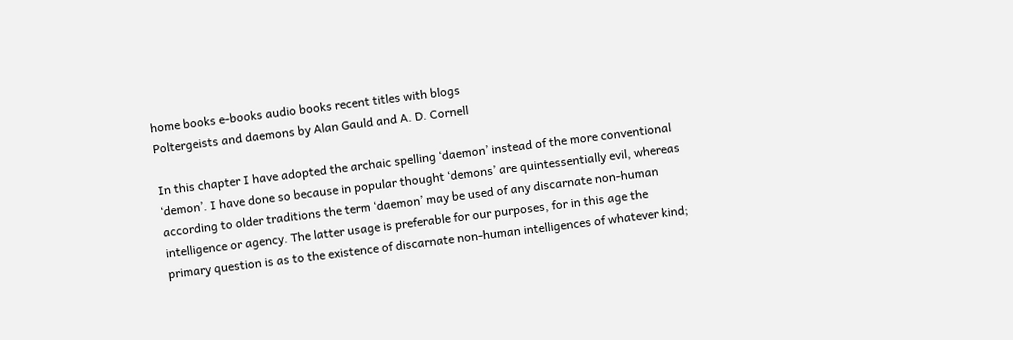home books e-books audio books recent titles with blogs
Poltergeists and daemons by Alan Gauld and A. D. Cornell

In this chapter I have adopted the archaic spelling ‘daemon’ instead of the more conventional ‘demon’. I have done so because in popular thought ‘demons’ are quintessentially evil, whereas according to older traditions the term ‘daemon’ may be used of any discarnate non-human intelligence or agency. The latter usage is preferable for our purposes, for in this age the primary question is as to the existence of discarnate non-human intelligences of whatever kind;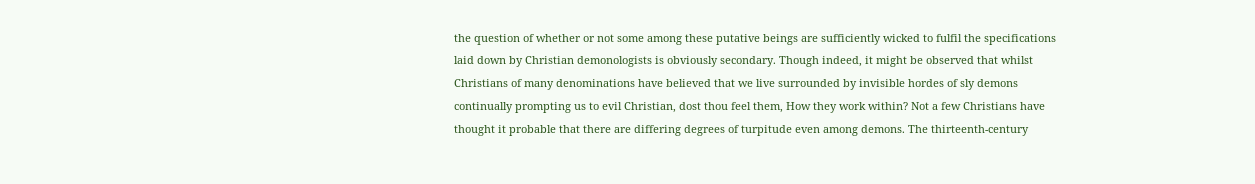the question of whether or not some among these putative beings are sufficiently wicked to fulfil the specifications laid down by Christian demonologists is obviously secondary. Though indeed, it might be observed that whilst Christians of many denominations have believed that we live surrounded by invisible hordes of sly demons continually prompting us to evil Christian, dost thou feel them, How they work within? Not a few Christians have thought it probable that there are differing degrees of turpitude even among demons. The thirteenth-century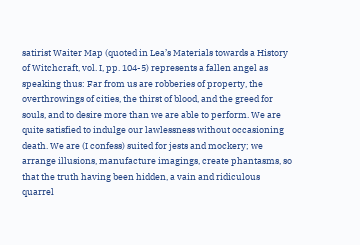satirist Waiter Map (quoted in Lea’s Materials towards a History of Witchcraft, vol. I, pp. 104-5) represents a fallen angel as speaking thus: Far from us are robberies of property, the overthrowings of cities, the thirst of blood, and the greed for souls, and to desire more than we are able to perform. We are quite satisfied to indulge our lawlessness without occasioning death. We are (I confess) suited for jests and mockery; we arrange illusions, manufacture imagings, create phantasms, so that the truth having been hidden, a vain and ridiculous quarrel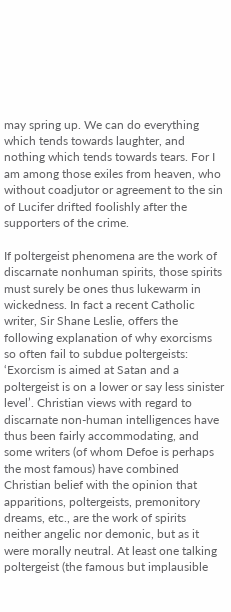may spring up. We can do everything which tends towards laughter, and nothing which tends towards tears. For I am among those exiles from heaven, who without coadjutor or agreement to the sin of Lucifer drifted foolishly after the supporters of the crime.

If poltergeist phenomena are the work of discarnate nonhuman spirits, those spirits must surely be ones thus lukewarm in wickedness. In fact a recent Catholic writer, Sir Shane Leslie, offers the following explanation of why exorcisms so often fail to subdue poltergeists: ‘Exorcism is aimed at Satan and a poltergeist is on a lower or say less sinister level’. Christian views with regard to discarnate non-human intelligences have thus been fairly accommodating, and some writers (of whom Defoe is perhaps the most famous) have combined Christian belief with the opinion that apparitions, poltergeists, premonitory dreams, etc., are the work of spirits neither angelic nor demonic, but as it were morally neutral. At least one talking poltergeist (the famous but implausible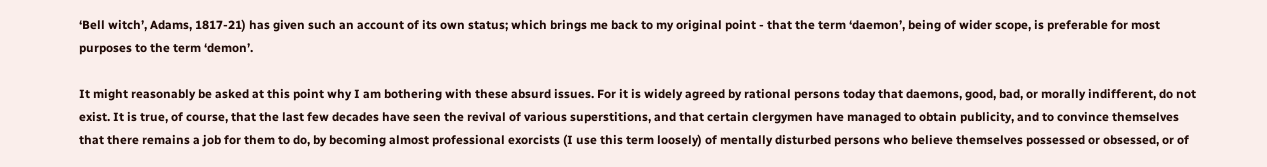‘Bell witch’, Adams, 1817-21) has given such an account of its own status; which brings me back to my original point - that the term ‘daemon’, being of wider scope, is preferable for most purposes to the term ‘demon’.

It might reasonably be asked at this point why I am bothering with these absurd issues. For it is widely agreed by rational persons today that daemons, good, bad, or morally indifferent, do not exist. It is true, of course, that the last few decades have seen the revival of various superstitions, and that certain clergymen have managed to obtain publicity, and to convince themselves that there remains a job for them to do, by becoming almost professional exorcists (I use this term loosely) of mentally disturbed persons who believe themselves possessed or obsessed, or of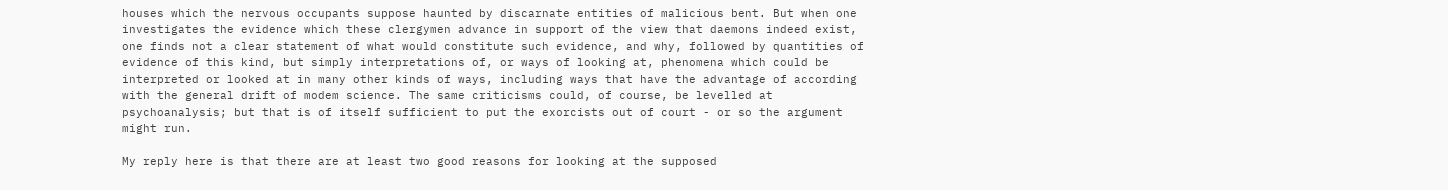houses which the nervous occupants suppose haunted by discarnate entities of malicious bent. But when one investigates the evidence which these clergymen advance in support of the view that daemons indeed exist, one finds not a clear statement of what would constitute such evidence, and why, followed by quantities of evidence of this kind, but simply interpretations of, or ways of looking at, phenomena which could be interpreted or looked at in many other kinds of ways, including ways that have the advantage of according with the general drift of modem science. The same criticisms could, of course, be levelled at psychoanalysis; but that is of itself sufficient to put the exorcists out of court - or so the argument might run.

My reply here is that there are at least two good reasons for looking at the supposed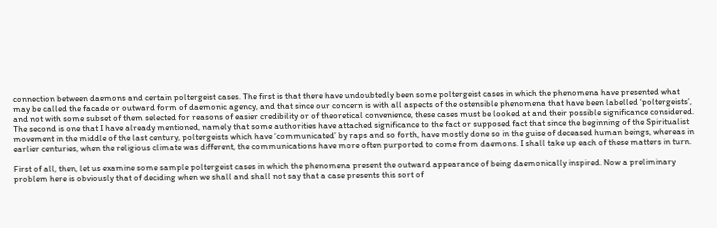connection between daemons and certain poltergeist cases. The first is that there have undoubtedly been some poltergeist cases in which the phenomena have presented what may be called the facade or outward form of daemonic agency, and that since our concern is with all aspects of the ostensible phenomena that have been labelled ‘poltergeists’, and not with some subset of them selected for reasons of easier credibility or of theoretical convenience, these cases must be looked at and their possible significance considered. The second is one that I have already mentioned, namely that some authorities have attached significance to the fact or supposed fact that since the beginning of the Spiritualist movement in the middle of the last century, poltergeists which have ‘communicated’ by raps and so forth, have mostly done so in the guise of deceased human beings, whereas in earlier centuries, when the religious climate was different, the communications have more often purported to come from daemons. I shall take up each of these matters in turn.

First of all, then, let us examine some sample poltergeist cases in which the phenomena present the outward appearance of being daemonically inspired. Now a preliminary problem here is obviously that of deciding when we shall and shall not say that a case presents this sort of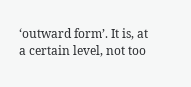‘outward form’. It is, at a certain level, not too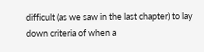difficult (as we saw in the last chapter) to lay down criteria of when a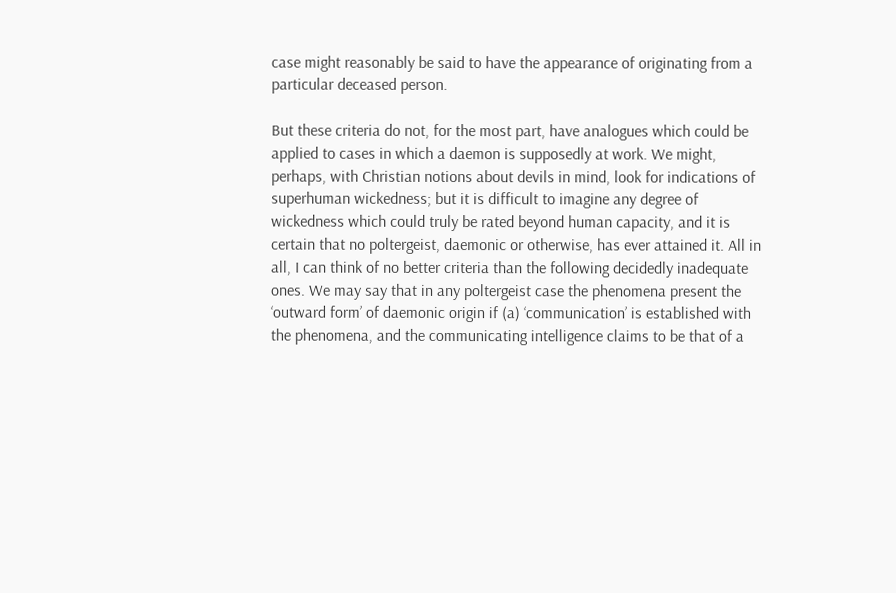case might reasonably be said to have the appearance of originating from a particular deceased person.

But these criteria do not, for the most part, have analogues which could be applied to cases in which a daemon is supposedly at work. We might, perhaps, with Christian notions about devils in mind, look for indications of superhuman wickedness; but it is difficult to imagine any degree of wickedness which could truly be rated beyond human capacity, and it is certain that no poltergeist, daemonic or otherwise, has ever attained it. All in all, I can think of no better criteria than the following decidedly inadequate ones. We may say that in any poltergeist case the phenomena present the ‘outward form’ of daemonic origin if (a) ‘communication’ is established with the phenomena, and the communicating intelligence claims to be that of a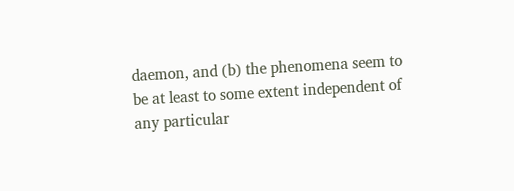daemon, and (b) the phenomena seem to be at least to some extent independent of any particular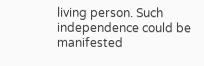living person. Such independence could be manifested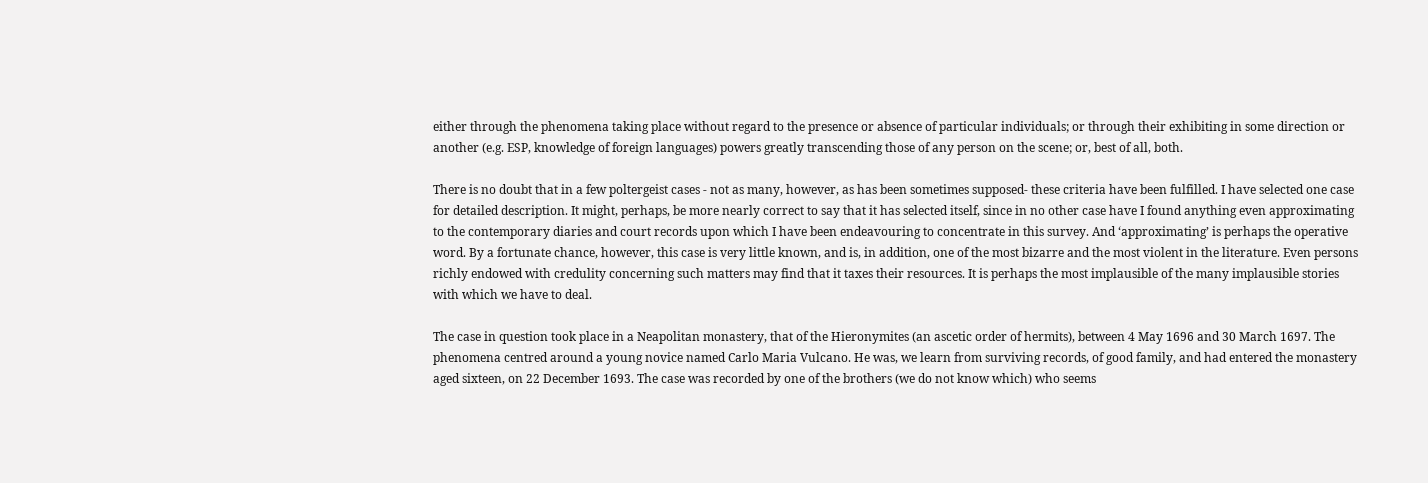either through the phenomena taking place without regard to the presence or absence of particular individuals; or through their exhibiting in some direction or another (e.g. ESP, knowledge of foreign languages) powers greatly transcending those of any person on the scene; or, best of all, both.

There is no doubt that in a few poltergeist cases - not as many, however, as has been sometimes supposed- these criteria have been fulfilled. I have selected one case for detailed description. It might, perhaps, be more nearly correct to say that it has selected itself, since in no other case have I found anything even approximating to the contemporary diaries and court records upon which I have been endeavouring to concentrate in this survey. And ‘approximating’ is perhaps the operative word. By a fortunate chance, however, this case is very little known, and is, in addition, one of the most bizarre and the most violent in the literature. Even persons richly endowed with credulity concerning such matters may find that it taxes their resources. It is perhaps the most implausible of the many implausible stories with which we have to deal.

The case in question took place in a Neapolitan monastery, that of the Hieronymites (an ascetic order of hermits), between 4 May 1696 and 30 March 1697. The phenomena centred around a young novice named Carlo Maria Vulcano. He was, we learn from surviving records, of good family, and had entered the monastery aged sixteen, on 22 December 1693. The case was recorded by one of the brothers (we do not know which) who seems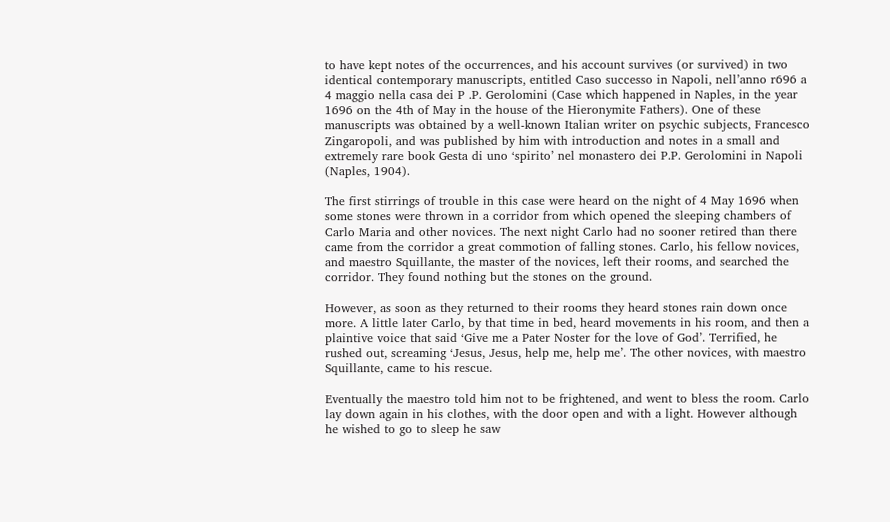to have kept notes of the occurrences, and his account survives (or survived) in two identical contemporary manuscripts, entitled Caso successo in Napoli, nell’anno r696 a 4 maggio nella casa dei P .P. Gerolomini (Case which happened in Naples, in the year 1696 on the 4th of May in the house of the Hieronymite Fathers). One of these manuscripts was obtained by a well-known Italian writer on psychic subjects, Francesco Zingaropoli, and was published by him with introduction and notes in a small and extremely rare book Gesta di uno ‘spirito’ nel monastero dei P.P. Gerolomini in Napoli (Naples, 1904).

The first stirrings of trouble in this case were heard on the night of 4 May 1696 when some stones were thrown in a corridor from which opened the sleeping chambers of Carlo Maria and other novices. The next night Carlo had no sooner retired than there came from the corridor a great commotion of falling stones. Carlo, his fellow novices, and maestro Squillante, the master of the novices, left their rooms, and searched the corridor. They found nothing but the stones on the ground.

However, as soon as they returned to their rooms they heard stones rain down once more. A little later Carlo, by that time in bed, heard movements in his room, and then a plaintive voice that said ‘Give me a Pater Noster for the love of God’. Terrified, he rushed out, screaming ‘Jesus, Jesus, help me, help me’. The other novices, with maestro Squillante, came to his rescue.

Eventually the maestro told him not to be frightened, and went to bless the room. Carlo lay down again in his clothes, with the door open and with a light. However although he wished to go to sleep he saw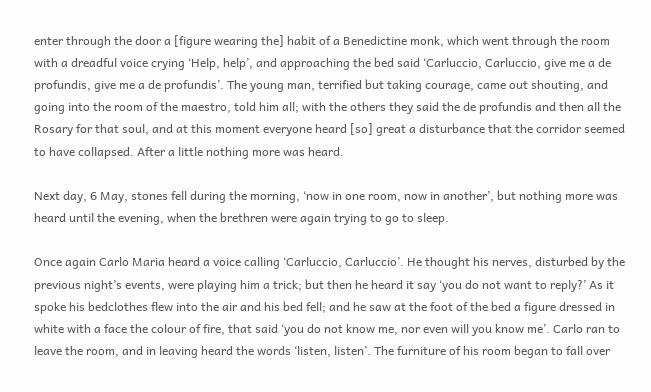enter through the door a [figure wearing the] habit of a Benedictine monk, which went through the room with a dreadful voice crying ‘Help, help’, and approaching the bed said ‘Carluccio, Carluccio, give me a de profundis, give me a de profundis’. The young man, terrified but taking courage, came out shouting, and going into the room of the maestro, told him all; with the others they said the de profundis and then all the Rosary for that soul, and at this moment everyone heard [so] great a disturbance that the corridor seemed to have collapsed. After a little nothing more was heard.

Next day, 6 May, stones fell during the morning, ‘now in one room, now in another’, but nothing more was heard until the evening, when the brethren were again trying to go to sleep.

Once again Carlo Maria heard a voice calling ‘Carluccio, Carluccio’. He thought his nerves, disturbed by the previous night’s events, were playing him a trick; but then he heard it say ‘you do not want to reply?’ As it spoke his bedclothes flew into the air and his bed fell; and he saw at the foot of the bed a figure dressed in white with a face the colour of fire, that said ‘you do not know me, nor even will you know me’. Carlo ran to leave the room, and in leaving heard the words ‘listen, listen’. The furniture of his room began to fall over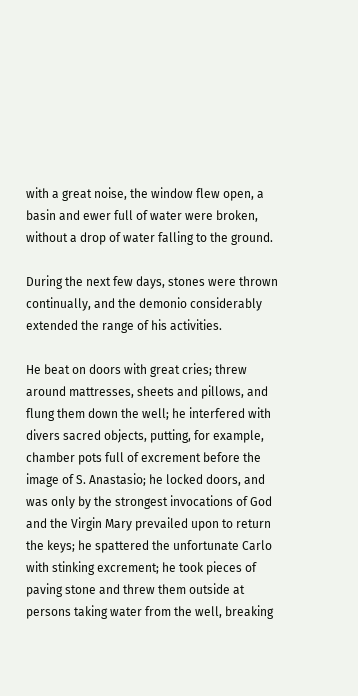with a great noise, the window flew open, a basin and ewer full of water were broken, without a drop of water falling to the ground.

During the next few days, stones were thrown continually, and the demonio considerably extended the range of his activities.

He beat on doors with great cries; threw around mattresses, sheets and pillows, and flung them down the well; he interfered with divers sacred objects, putting, for example, chamber pots full of excrement before the image of S. Anastasio; he locked doors, and was only by the strongest invocations of God and the Virgin Mary prevailed upon to return the keys; he spattered the unfortunate Carlo with stinking excrement; he took pieces of paving stone and threw them outside at persons taking water from the well, breaking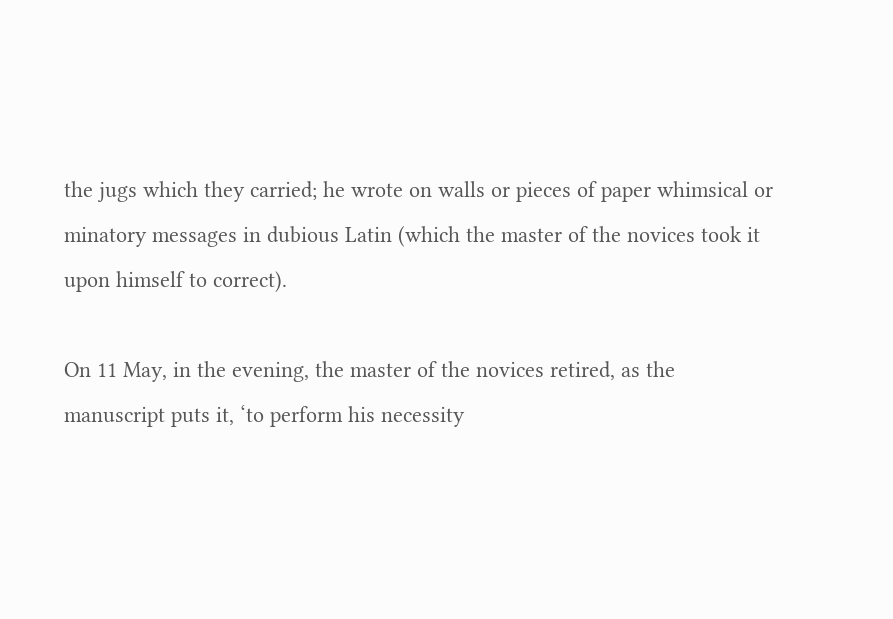the jugs which they carried; he wrote on walls or pieces of paper whimsical or minatory messages in dubious Latin (which the master of the novices took it upon himself to correct).

On 11 May, in the evening, the master of the novices retired, as the manuscript puts it, ‘to perform his necessity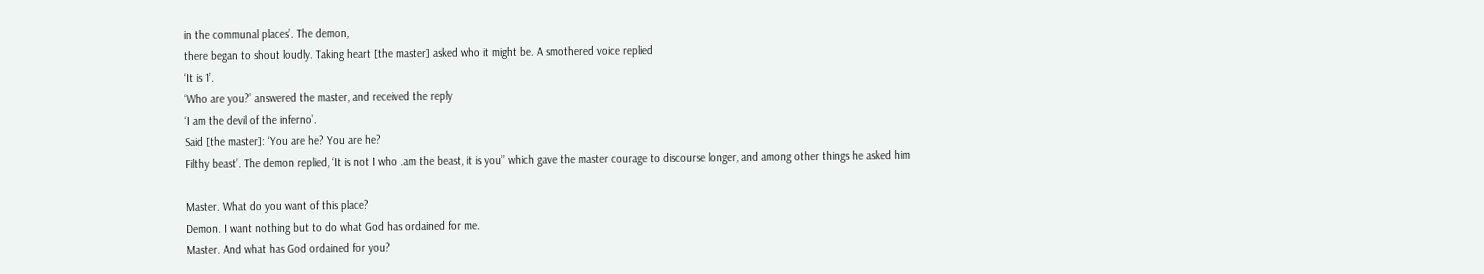in the communal places’. The demon,
there began to shout loudly. Taking heart [the master] asked who it might be. A smothered voice replied
‘It is 1’.
‘Who are you?’ answered the master, and received the reply
‘I am the devil of the inferno’.
Said [the master]: ‘You are he? You are he?
Filthy beast’. The demon replied, ‘It is not I who .am the beast, it is you’’ which gave the master courage to discourse longer, and among other things he asked him

Master. What do you want of this place?
Demon. I want nothing but to do what God has ordained for me.
Master. And what has God ordained for you?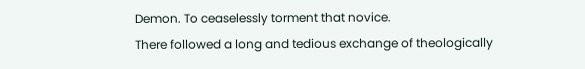Demon. To ceaselessly torment that novice.
There followed a long and tedious exchange of theologically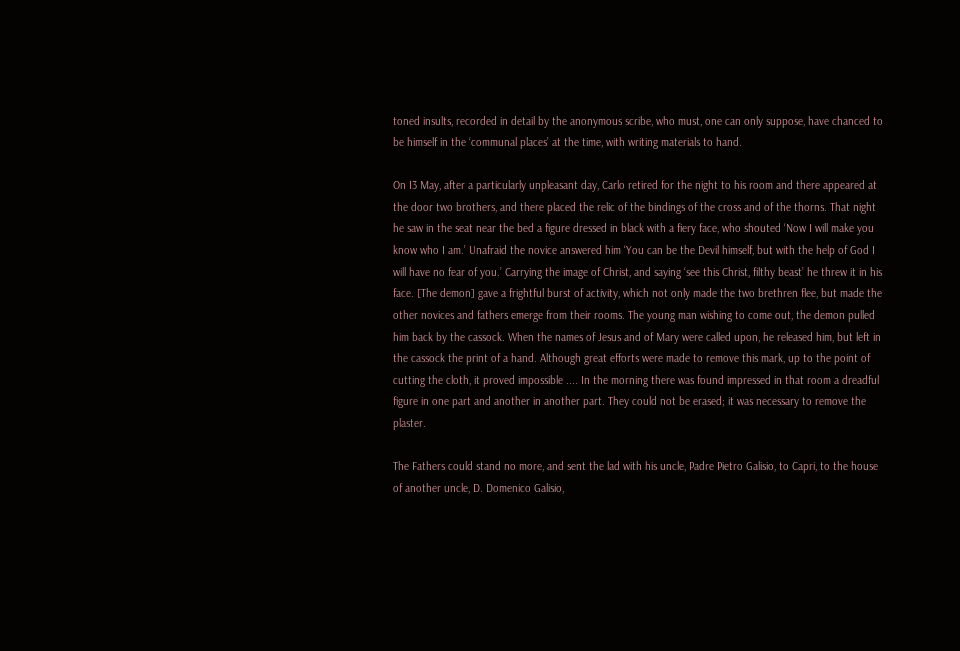toned insults, recorded in detail by the anonymous scribe, who must, one can only suppose, have chanced to be himself in the ‘communal places’ at the time, with writing materials to hand.

On I3 May, after a particularly unpleasant day, Carlo retired for the night to his room and there appeared at the door two brothers, and there placed the relic of the bindings of the cross and of the thorns. That night he saw in the seat near the bed a figure dressed in black with a fiery face, who shouted ‘Now I will make you know who I am.’ Unafraid the novice answered him ‘You can be the Devil himself, but with the help of God I will have no fear of you.’ Carrying the image of Christ, and saying ‘see this Christ, filthy beast’ he threw it in his face. [The demon] gave a frightful burst of activity, which not only made the two brethren flee, but made the other novices and fathers emerge from their rooms. The young man wishing to come out, the demon pulled him back by the cassock. When the names of Jesus and of Mary were called upon, he released him, but left in the cassock the print of a hand. Although great efforts were made to remove this mark, up to the point of cutting the cloth, it proved impossible .... In the morning there was found impressed in that room a dreadful figure in one part and another in another part. They could not be erased; it was necessary to remove the plaster.

The Fathers could stand no more, and sent the lad with his uncle, Padre Pietro Galisio, to Capri, to the house of another uncle, D. Domenico Galisio,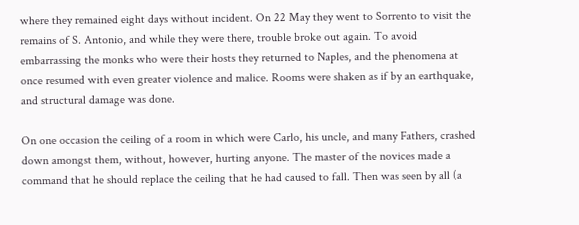where they remained eight days without incident. On 22 May they went to Sorrento to visit the remains of S. Antonio, and while they were there, trouble broke out again. To avoid embarrassing the monks who were their hosts they returned to Naples, and the phenomena at once resumed with even greater violence and malice. Rooms were shaken as if by an earthquake, and structural damage was done.

On one occasion the ceiling of a room in which were Carlo, his uncle, and many Fathers, crashed down amongst them, without, however, hurting anyone. The master of the novices made a command that he should replace the ceiling that he had caused to fall. Then was seen by all (a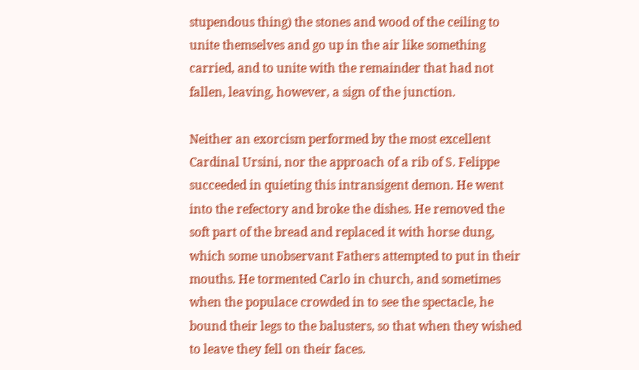stupendous thing) the stones and wood of the ceiling to unite themselves and go up in the air like something carried, and to unite with the remainder that had not fallen, leaving, however, a sign of the junction.

Neither an exorcism performed by the most excellent Cardinal Ursini, nor the approach of a rib of S. Felippe succeeded in quieting this intransigent demon. He went into the refectory and broke the dishes. He removed the soft part of the bread and replaced it with horse dung, which some unobservant Fathers attempted to put in their mouths. He tormented Carlo in church, and sometimes when the populace crowded in to see the spectacle, he bound their legs to the balusters, so that when they wished to leave they fell on their faces.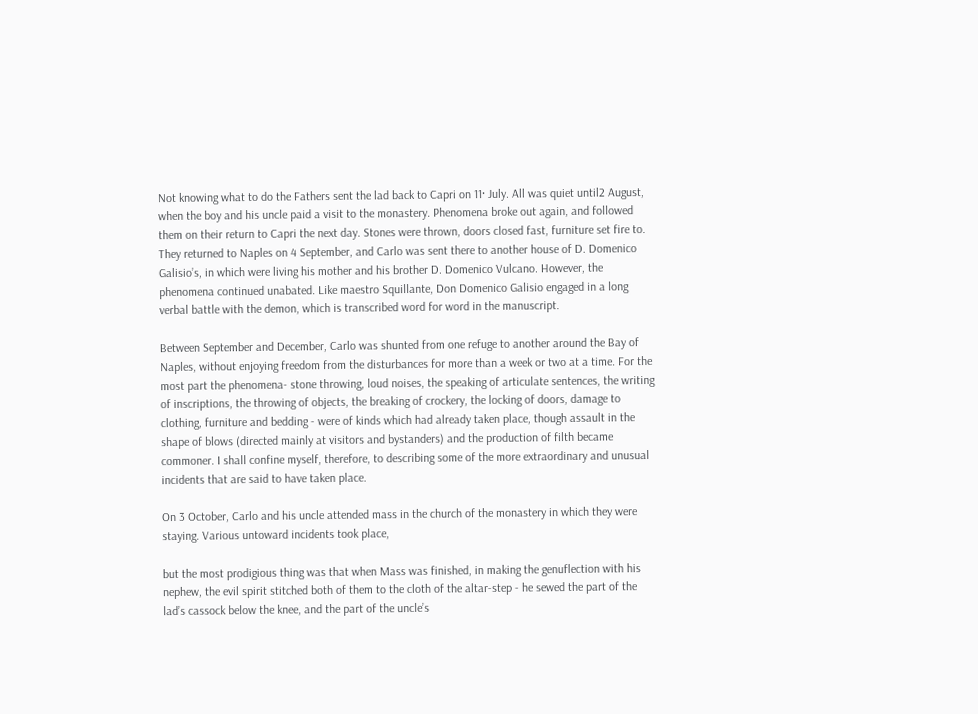Not knowing what to do the Fathers sent the lad back to Capri on 11· July. All was quiet until2 August, when the boy and his uncle paid a visit to the monastery. Phenomena broke out again, and followed them on their return to Capri the next day. Stones were thrown, doors closed fast, furniture set fire to. They returned to Naples on 4 September, and Carlo was sent there to another house of D. Domenico Galisio’s, in which were living his mother and his brother D. Domenico Vulcano. However, the phenomena continued unabated. Like maestro Squillante, Don Domenico Galisio engaged in a long verbal battle with the demon, which is transcribed word for word in the manuscript.

Between September and December, Carlo was shunted from one refuge to another around the Bay of Naples, without enjoying freedom from the disturbances for more than a week or two at a time. For the most part the phenomena- stone throwing, loud noises, the speaking of articulate sentences, the writing of inscriptions, the throwing of objects, the breaking of crockery, the locking of doors, damage to clothing, furniture and bedding - were of kinds which had already taken place, though assault in the shape of blows (directed mainly at visitors and bystanders) and the production of filth became commoner. I shall confine myself, therefore, to describing some of the more extraordinary and unusual incidents that are said to have taken place.

On 3 October, Carlo and his uncle attended mass in the church of the monastery in which they were staying. Various untoward incidents took place,

but the most prodigious thing was that when Mass was finished, in making the genuflection with his nephew, the evil spirit stitched both of them to the cloth of the altar-step - he sewed the part of the lad’s cassock below the knee, and the part of the uncle’s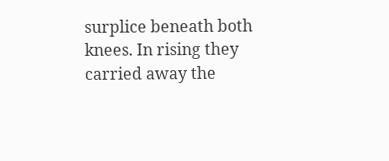surplice beneath both knees. In rising they carried away the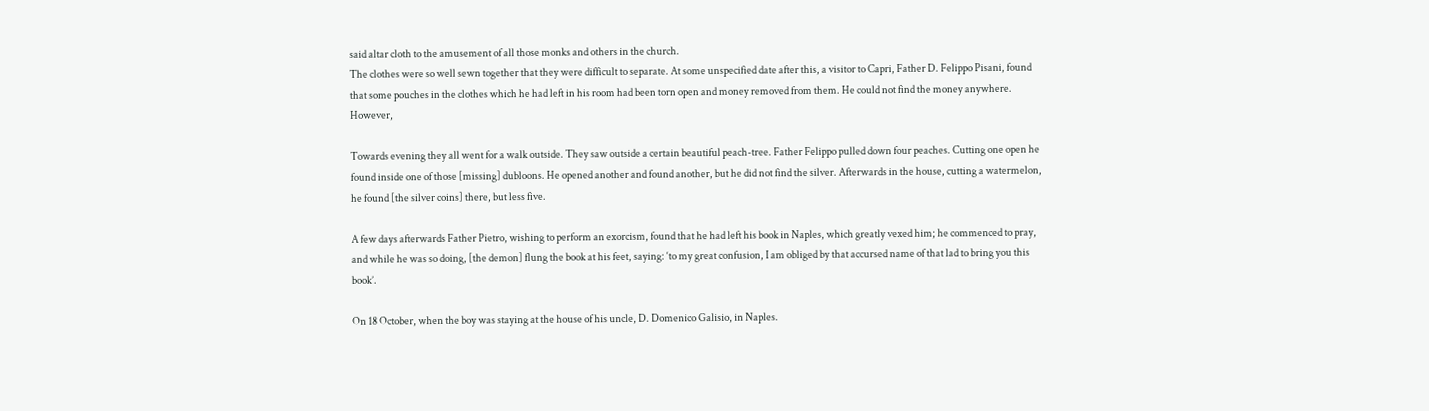said altar cloth to the amusement of all those monks and others in the church.
The clothes were so well sewn together that they were difficult to separate. At some unspecified date after this, a visitor to Capri, Father D. Felippo Pisani, found that some pouches in the clothes which he had left in his room had been torn open and money removed from them. He could not find the money anywhere. However,

Towards evening they all went for a walk outside. They saw outside a certain beautiful peach-tree. Father Felippo pulled down four peaches. Cutting one open he found inside one of those [missing] dubloons. He opened another and found another, but he did not find the silver. Afterwards in the house, cutting a watermelon, he found [the silver coins] there, but less five.

A few days afterwards Father Pietro, wishing to perform an exorcism, found that he had left his book in Naples, which greatly vexed him; he commenced to pray, and while he was so doing, [the demon] flung the book at his feet, saying: ‘to my great confusion, I am obliged by that accursed name of that lad to bring you this book’.

On 18 October, when the boy was staying at the house of his uncle, D. Domenico Galisio, in Naples.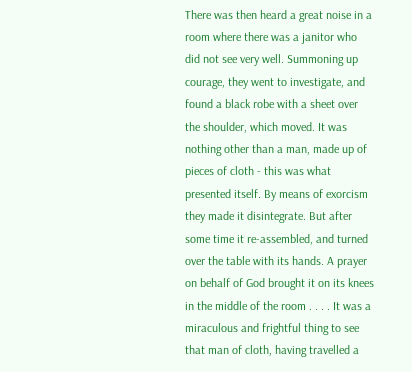There was then heard a great noise in a room where there was a janitor who did not see very well. Summoning up courage, they went to investigate, and found a black robe with a sheet over the shoulder, which moved. It was nothing other than a man, made up of pieces of cloth - this was what presented itself. By means of exorcism they made it disintegrate. But after some time it re-assembled, and turned over the table with its hands. A prayer on behalf of God brought it on its knees in the middle of the room . . . . It was a miraculous and frightful thing to see that man of cloth, having travelled a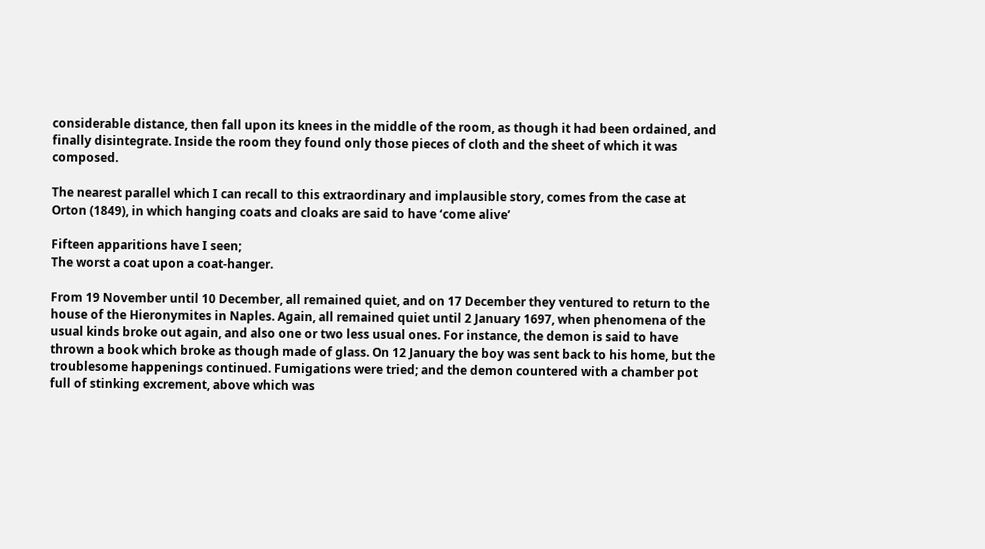considerable distance, then fall upon its knees in the middle of the room, as though it had been ordained, and finally disintegrate. Inside the room they found only those pieces of cloth and the sheet of which it was composed.

The nearest parallel which I can recall to this extraordinary and implausible story, comes from the case at Orton (1849), in which hanging coats and cloaks are said to have ‘come alive’

Fifteen apparitions have I seen;
The worst a coat upon a coat-hanger.

From 19 November until 10 December, all remained quiet, and on 17 December they ventured to return to the house of the Hieronymites in Naples. Again, all remained quiet until 2 January 1697, when phenomena of the usual kinds broke out again, and also one or two less usual ones. For instance, the demon is said to have thrown a book which broke as though made of glass. On 12 January the boy was sent back to his home, but the troublesome happenings continued. Fumigations were tried; and the demon countered with a chamber pot full of stinking excrement, above which was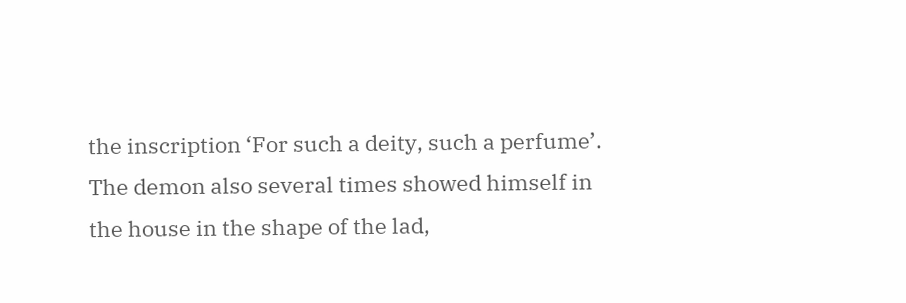the inscription ‘For such a deity, such a perfume’. The demon also several times showed himself in the house in the shape of the lad,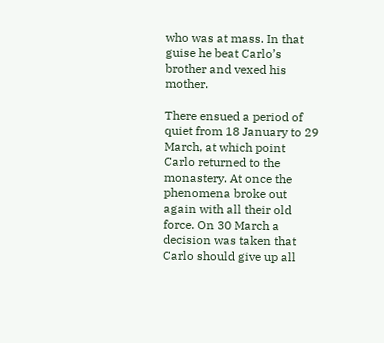who was at mass. In that guise he beat Carlo’s brother and vexed his mother.

There ensued a period of quiet from 18 January to 29 March, at which point Carlo returned to the monastery. At once the phenomena broke out again with all their old force. On 30 March a decision was taken that Carlo should give up all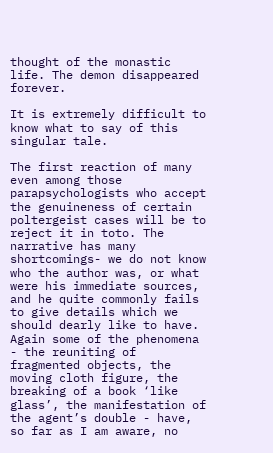thought of the monastic life. The demon disappeared forever.

It is extremely difficult to know what to say of this singular tale.

The first reaction of many even among those parapsychologists who accept the genuineness of certain poltergeist cases will be to reject it in toto. The narrative has many shortcomings- we do not know who the author was, or what were his immediate sources, and he quite commonly fails to give details which we should dearly like to have. Again some of the phenomena - the reuniting of fragmented objects, the moving cloth figure, the breaking of a book ‘like glass’, the manifestation of the agent’s double - have, so far as I am aware, no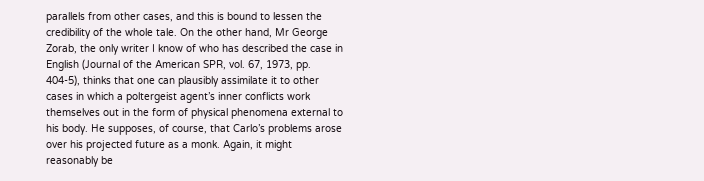parallels from other cases, and this is bound to lessen the credibility of the whole tale. On the other hand, Mr George Zorab, the only writer I know of who has described the case in English (Journal of the American SPR, vol. 67, 1973, pp. 404-5), thinks that one can plausibly assimilate it to other cases in which a poltergeist agent’s inner conflicts work themselves out in the form of physical phenomena external to his body. He supposes, of course, that Carlo’s problems arose over his projected future as a monk. Again, it might reasonably be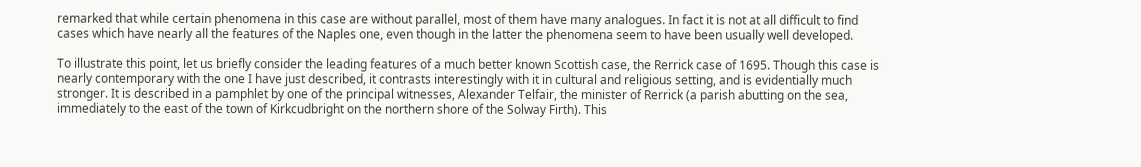remarked that while certain phenomena in this case are without parallel, most of them have many analogues. In fact it is not at all difficult to find cases which have nearly all the features of the Naples one, even though in the latter the phenomena seem to have been usually well developed.

To illustrate this point, let us briefly consider the leading features of a much better known Scottish case, the Rerrick case of 1695. Though this case is nearly contemporary with the one I have just described, it contrasts interestingly with it in cultural and religious setting, and is evidentially much stronger. It is described in a pamphlet by one of the principal witnesses, Alexander Telfair, the minister of Rerrick (a parish abutting on the sea, immediately to the east of the town of Kirkcudbright on the northern shore of the Solway Firth). This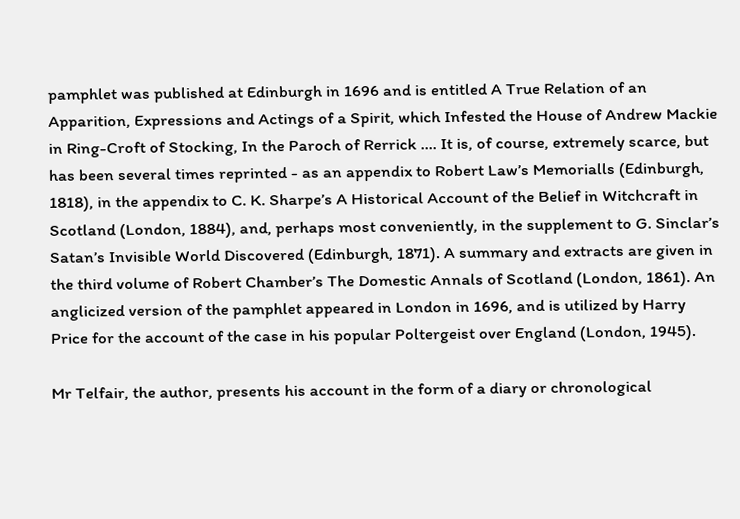pamphlet was published at Edinburgh in 1696 and is entitled A True Relation of an Apparition, Expressions and Actings of a Spirit, which Infested the House of Andrew Mackie in Ring-Croft of Stocking, In the Paroch of Rerrick .... It is, of course, extremely scarce, but has been several times reprinted - as an appendix to Robert Law’s Memorialls (Edinburgh, 1818), in the appendix to C. K. Sharpe’s A Historical Account of the Belief in Witchcraft in Scotland (London, 1884), and, perhaps most conveniently, in the supplement to G. Sinclar’s Satan’s Invisible World Discovered (Edinburgh, 1871). A summary and extracts are given in the third volume of Robert Chamber’s The Domestic Annals of Scotland (London, 1861). An anglicized version of the pamphlet appeared in London in 1696, and is utilized by Harry Price for the account of the case in his popular Poltergeist over England (London, 1945).

Mr Telfair, the author, presents his account in the form of a diary or chronological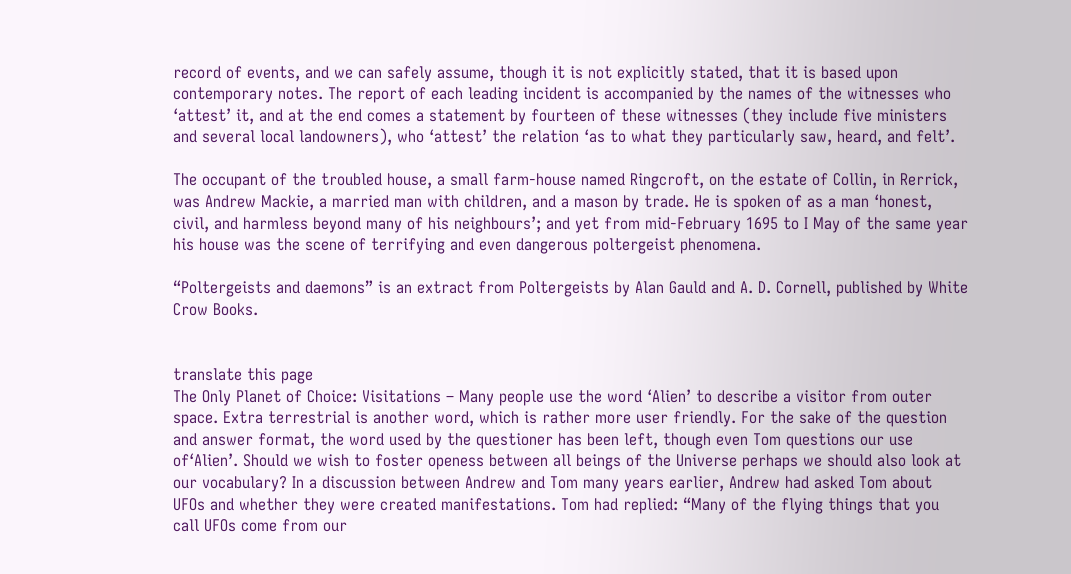record of events, and we can safely assume, though it is not explicitly stated, that it is based upon contemporary notes. The report of each leading incident is accompanied by the names of the witnesses who ‘attest’ it, and at the end comes a statement by fourteen of these witnesses (they include five ministers and several local landowners), who ‘attest’ the relation ‘as to what they particularly saw, heard, and felt’.

The occupant of the troubled house, a small farm-house named Ringcroft, on the estate of Collin, in Rerrick, was Andrew Mackie, a married man with children, and a mason by trade. He is spoken of as a man ‘honest, civil, and harmless beyond many of his neighbours’; and yet from mid-February 1695 to I May of the same year his house was the scene of terrifying and even dangerous poltergeist phenomena.

“Poltergeists and daemons” is an extract from Poltergeists by Alan Gauld and A. D. Cornell, published by White Crow Books.


translate this page
The Only Planet of Choice: Visitations – Many people use the word ‘Alien’ to describe a visitor from outer space. Extra terrestrial is another word, which is rather more user friendly. For the sake of the question and answer format, the word used by the questioner has been left, though even Tom questions our use of‘Alien’. Should we wish to foster openess between all beings of the Universe perhaps we should also look at our vocabulary? In a discussion between Andrew and Tom many years earlier, Andrew had asked Tom about UFOs and whether they were created manifestations. Tom had replied: “Many of the flying things that you call UFOs come from our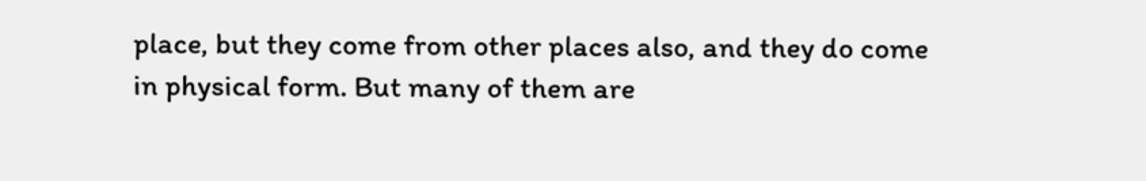place, but they come from other places also, and they do come in physical form. But many of them are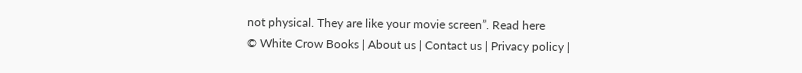not physical. They are like your movie screen”. Read here
© White Crow Books | About us | Contact us | Privacy policy |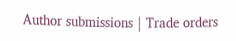Author submissions | Trade orders